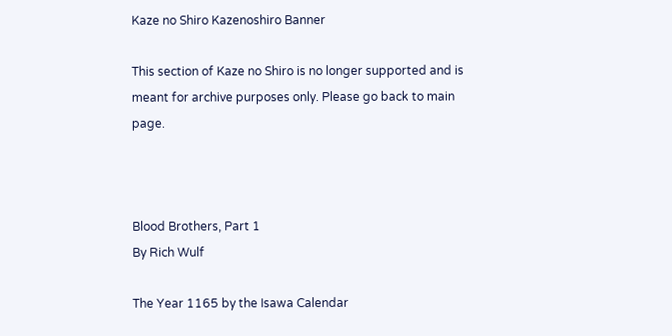Kaze no Shiro Kazenoshiro Banner

This section of Kaze no Shiro is no longer supported and is meant for archive purposes only. Please go back to main page.



Blood Brothers, Part 1
By Rich Wulf

The Year 1165 by the Isawa Calendar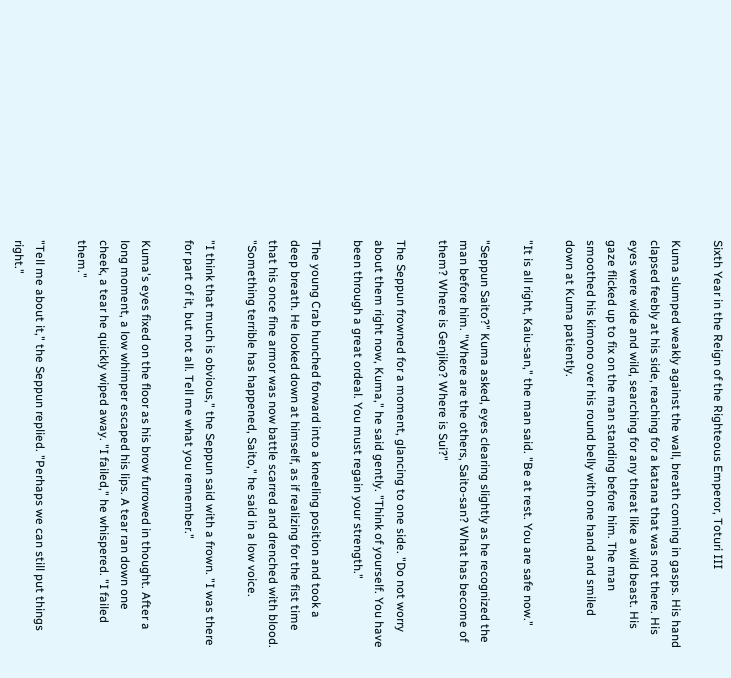Sixth Year in the Reign of the Righteous Emperor, Toturi III

Kuma slumped weakly against the wall, breath coming in gasps. His hand clapsed feebly at his side, reaching for a katana that was not there. His eyes were wide and wild, searching for any threat like a wild beast. His gaze flicked up to fix on the man standing before him. The man smoothed his kimono over his round belly with one hand and smiled down at Kuma patiently.

"It is all right, Kaiu-san," the man said. "Be at rest. You are safe now."

"Seppun Saito?" Kuma asked, eyes clearing slightly as he recognized the man before him. "Where are the others, Saito-san? What has become of them? Where is Genjiko? Where is Sui?"

The Seppun frowned for a moment, glancing to one side. "Do not worry about them right now, Kuma," he said gently. "Think of yourself. You have been through a great ordeal. You must regain your strength."

The young Crab hunched forward into a kneeling position and took a deep breath. He looked down at himself, as if realizing for the fist time that his once fine armor was now battle scarred and drenched with blood. "Something terrible has happened, Saito," he said in a low voice.

"I think that much is obvious," the Seppun said with a frown. "I was there for part of it, but not all. Tell me what you remember."

Kuma's eyes fixed on the floor as his brow furrowed in thought. After a long moment, a low whimper escaped his lips. A tear ran down one cheek, a tear he quickly wiped away. "I failed," he whispered. "I failed them."

"Tell me about it," the Seppun replied. "Perhaps we can still put things right."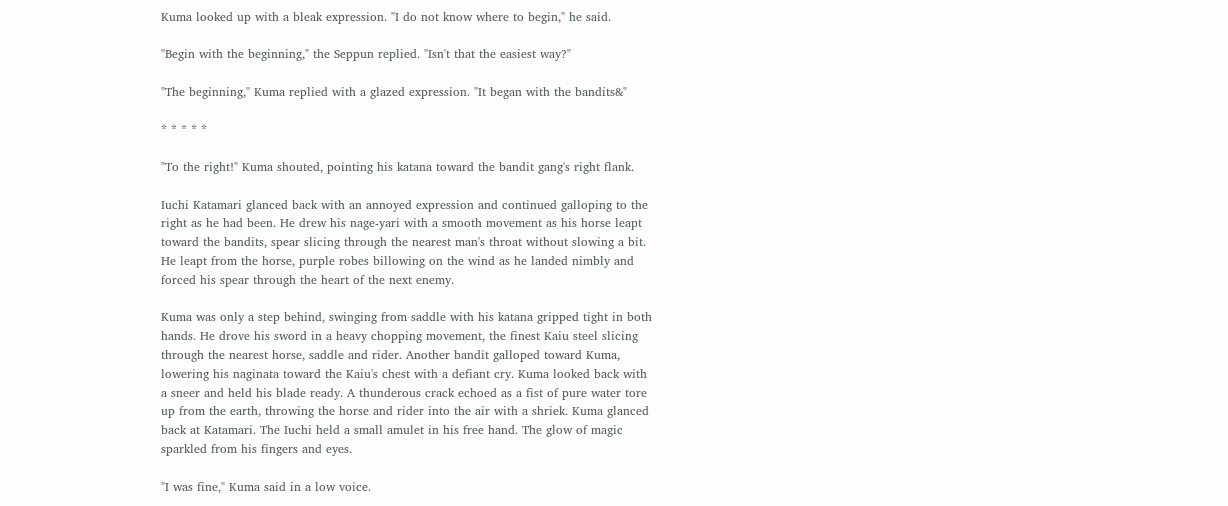Kuma looked up with a bleak expression. "I do not know where to begin," he said.

"Begin with the beginning," the Seppun replied. "Isn't that the easiest way?"

"The beginning," Kuma replied with a glazed expression. "It began with the bandits&"

* * * * *

"To the right!" Kuma shouted, pointing his katana toward the bandit gang's right flank.

Iuchi Katamari glanced back with an annoyed expression and continued galloping to the right as he had been. He drew his nage-yari with a smooth movement as his horse leapt toward the bandits, spear slicing through the nearest man's throat without slowing a bit. He leapt from the horse, purple robes billowing on the wind as he landed nimbly and forced his spear through the heart of the next enemy.

Kuma was only a step behind, swinging from saddle with his katana gripped tight in both hands. He drove his sword in a heavy chopping movement, the finest Kaiu steel slicing through the nearest horse, saddle and rider. Another bandit galloped toward Kuma, lowering his naginata toward the Kaiu's chest with a defiant cry. Kuma looked back with a sneer and held his blade ready. A thunderous crack echoed as a fist of pure water tore up from the earth, throwing the horse and rider into the air with a shriek. Kuma glanced back at Katamari. The Iuchi held a small amulet in his free hand. The glow of magic sparkled from his fingers and eyes.

"I was fine," Kuma said in a low voice.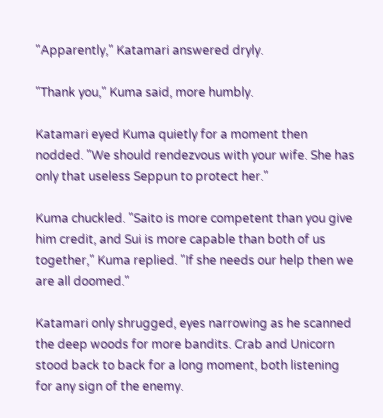"Apparently," Katamari answered dryly.

"Thank you," Kuma said, more humbly.

Katamari eyed Kuma quietly for a moment then nodded. "We should rendezvous with your wife. She has only that useless Seppun to protect her."

Kuma chuckled. "Saito is more competent than you give him credit, and Sui is more capable than both of us together," Kuma replied. "If she needs our help then we are all doomed."

Katamari only shrugged, eyes narrowing as he scanned the deep woods for more bandits. Crab and Unicorn stood back to back for a long moment, both listening for any sign of the enemy.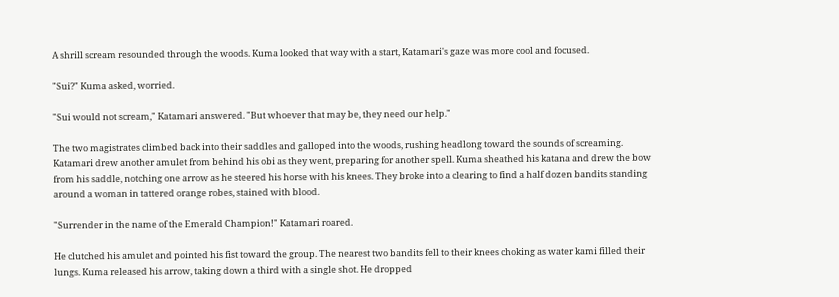A shrill scream resounded through the woods. Kuma looked that way with a start, Katamari's gaze was more cool and focused.

"Sui?" Kuma asked, worried.

"Sui would not scream," Katamari answered. "But whoever that may be, they need our help."

The two magistrates climbed back into their saddles and galloped into the woods, rushing headlong toward the sounds of screaming. Katamari drew another amulet from behind his obi as they went, preparing for another spell. Kuma sheathed his katana and drew the bow from his saddle, notching one arrow as he steered his horse with his knees. They broke into a clearing to find a half dozen bandits standing around a woman in tattered orange robes, stained with blood.

"Surrender in the name of the Emerald Champion!" Katamari roared.

He clutched his amulet and pointed his fist toward the group. The nearest two bandits fell to their knees choking as water kami filled their lungs. Kuma released his arrow, taking down a third with a single shot. He dropped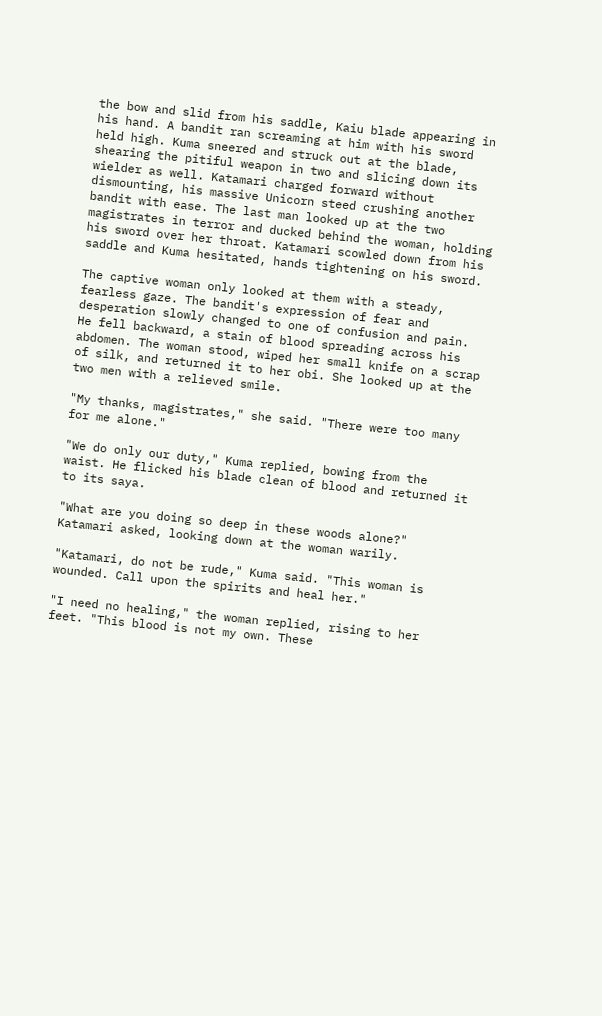the bow and slid from his saddle, Kaiu blade appearing in his hand. A bandit ran screaming at him with his sword held high. Kuma sneered and struck out at the blade, shearing the pitiful weapon in two and slicing down its wielder as well. Katamari charged forward without dismounting, his massive Unicorn steed crushing another bandit with ease. The last man looked up at the two magistrates in terror and ducked behind the woman, holding his sword over her throat. Katamari scowled down from his saddle and Kuma hesitated, hands tightening on his sword.

The captive woman only looked at them with a steady, fearless gaze. The bandit's expression of fear and desperation slowly changed to one of confusion and pain. He fell backward, a stain of blood spreading across his abdomen. The woman stood, wiped her small knife on a scrap of silk, and returned it to her obi. She looked up at the two men with a relieved smile.

"My thanks, magistrates," she said. "There were too many for me alone."

"We do only our duty," Kuma replied, bowing from the waist. He flicked his blade clean of blood and returned it to its saya.

"What are you doing so deep in these woods alone?" Katamari asked, looking down at the woman warily.

"Katamari, do not be rude," Kuma said. "This woman is wounded. Call upon the spirits and heal her."

"I need no healing," the woman replied, rising to her feet. "This blood is not my own. These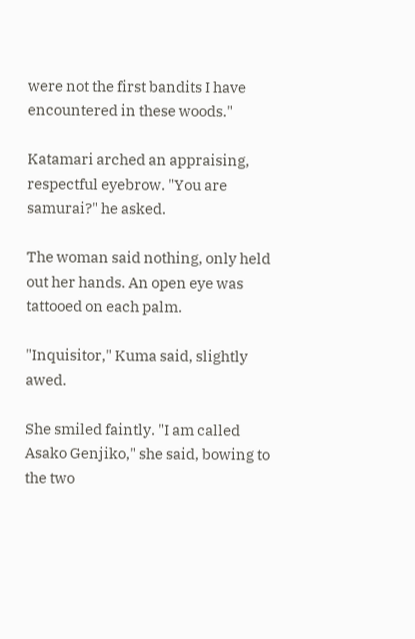were not the first bandits I have encountered in these woods."

Katamari arched an appraising, respectful eyebrow. "You are samurai?" he asked.

The woman said nothing, only held out her hands. An open eye was tattooed on each palm.

"Inquisitor," Kuma said, slightly awed.

She smiled faintly. "I am called Asako Genjiko," she said, bowing to the two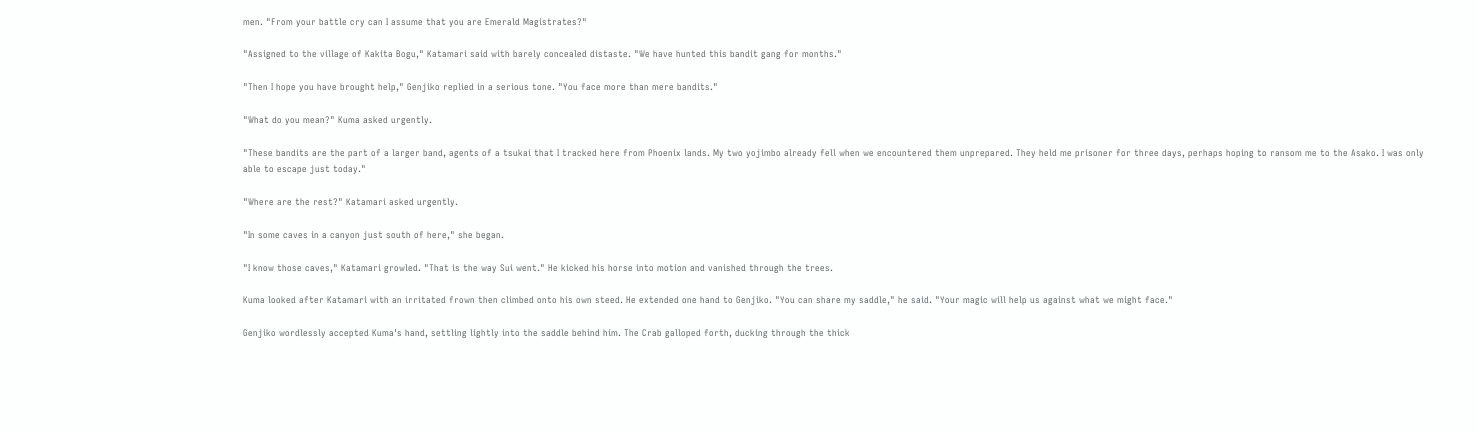men. "From your battle cry can I assume that you are Emerald Magistrates?"

"Assigned to the village of Kakita Bogu," Katamari said with barely concealed distaste. "We have hunted this bandit gang for months."

"Then I hope you have brought help," Genjiko replied in a serious tone. "You face more than mere bandits."

"What do you mean?" Kuma asked urgently.

"These bandits are the part of a larger band, agents of a tsukai that I tracked here from Phoenix lands. My two yojimbo already fell when we encountered them unprepared. They held me prisoner for three days, perhaps hoping to ransom me to the Asako. I was only able to escape just today."

"Where are the rest?" Katamari asked urgently.

"In some caves in a canyon just south of here," she began.

"I know those caves," Katamari growled. "That is the way Sui went." He kicked his horse into motion and vanished through the trees.

Kuma looked after Katamari with an irritated frown then climbed onto his own steed. He extended one hand to Genjiko. "You can share my saddle," he said. "Your magic will help us against what we might face."

Genjiko wordlessly accepted Kuma's hand, settling lightly into the saddle behind him. The Crab galloped forth, ducking through the thick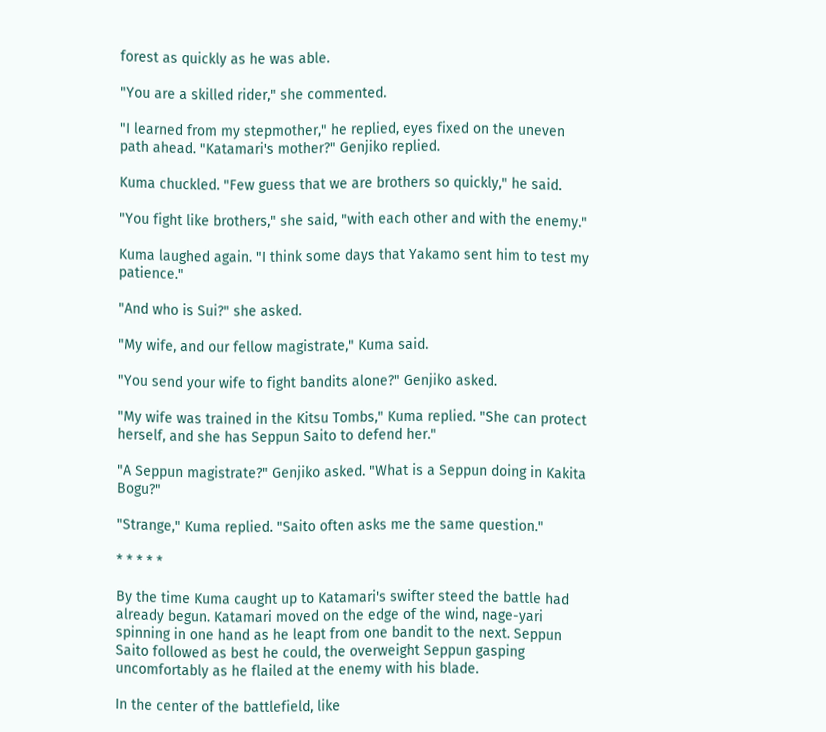forest as quickly as he was able.

"You are a skilled rider," she commented.

"I learned from my stepmother," he replied, eyes fixed on the uneven path ahead. "Katamari's mother?" Genjiko replied.

Kuma chuckled. "Few guess that we are brothers so quickly," he said.

"You fight like brothers," she said, "with each other and with the enemy."

Kuma laughed again. "I think some days that Yakamo sent him to test my patience."

"And who is Sui?" she asked.

"My wife, and our fellow magistrate," Kuma said.

"You send your wife to fight bandits alone?" Genjiko asked.

"My wife was trained in the Kitsu Tombs," Kuma replied. "She can protect herself, and she has Seppun Saito to defend her."

"A Seppun magistrate?" Genjiko asked. "What is a Seppun doing in Kakita Bogu?"

"Strange," Kuma replied. "Saito often asks me the same question."

* * * * *

By the time Kuma caught up to Katamari's swifter steed the battle had already begun. Katamari moved on the edge of the wind, nage-yari spinning in one hand as he leapt from one bandit to the next. Seppun Saito followed as best he could, the overweight Seppun gasping uncomfortably as he flailed at the enemy with his blade.

In the center of the battlefield, like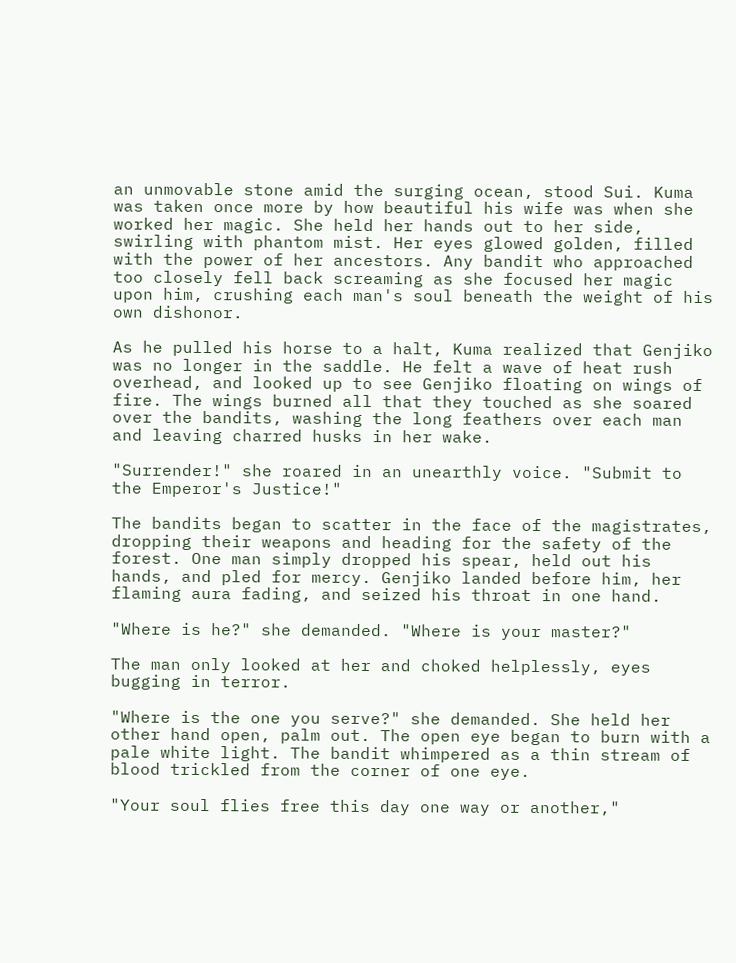an unmovable stone amid the surging ocean, stood Sui. Kuma was taken once more by how beautiful his wife was when she worked her magic. She held her hands out to her side, swirling with phantom mist. Her eyes glowed golden, filled with the power of her ancestors. Any bandit who approached too closely fell back screaming as she focused her magic upon him, crushing each man's soul beneath the weight of his own dishonor.

As he pulled his horse to a halt, Kuma realized that Genjiko was no longer in the saddle. He felt a wave of heat rush overhead, and looked up to see Genjiko floating on wings of fire. The wings burned all that they touched as she soared over the bandits, washing the long feathers over each man and leaving charred husks in her wake.

"Surrender!" she roared in an unearthly voice. "Submit to the Emperor's Justice!"

The bandits began to scatter in the face of the magistrates, dropping their weapons and heading for the safety of the forest. One man simply dropped his spear, held out his hands, and pled for mercy. Genjiko landed before him, her flaming aura fading, and seized his throat in one hand.

"Where is he?" she demanded. "Where is your master?"

The man only looked at her and choked helplessly, eyes bugging in terror.

"Where is the one you serve?" she demanded. She held her other hand open, palm out. The open eye began to burn with a pale white light. The bandit whimpered as a thin stream of blood trickled from the corner of one eye.

"Your soul flies free this day one way or another,"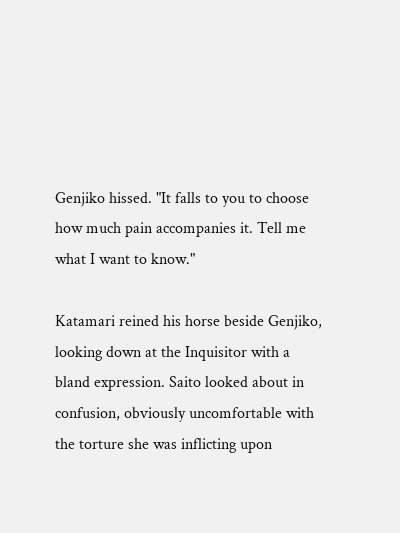Genjiko hissed. "It falls to you to choose how much pain accompanies it. Tell me what I want to know."

Katamari reined his horse beside Genjiko, looking down at the Inquisitor with a bland expression. Saito looked about in confusion, obviously uncomfortable with the torture she was inflicting upon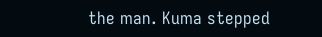the man. Kuma stepped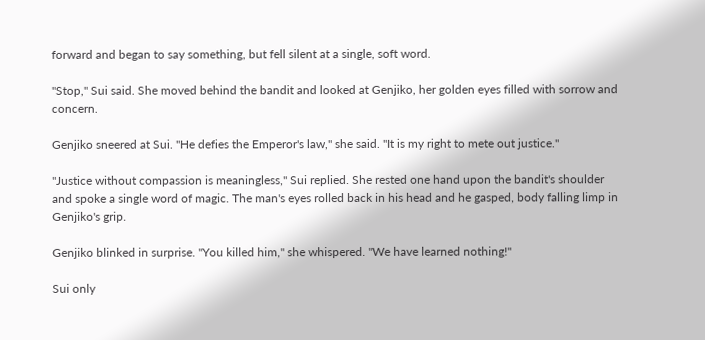forward and began to say something, but fell silent at a single, soft word.

"Stop," Sui said. She moved behind the bandit and looked at Genjiko, her golden eyes filled with sorrow and concern.

Genjiko sneered at Sui. "He defies the Emperor's law," she said. "It is my right to mete out justice."

"Justice without compassion is meaningless," Sui replied. She rested one hand upon the bandit's shoulder and spoke a single word of magic. The man's eyes rolled back in his head and he gasped, body falling limp in Genjiko's grip.

Genjiko blinked in surprise. "You killed him," she whispered. "We have learned nothing!"

Sui only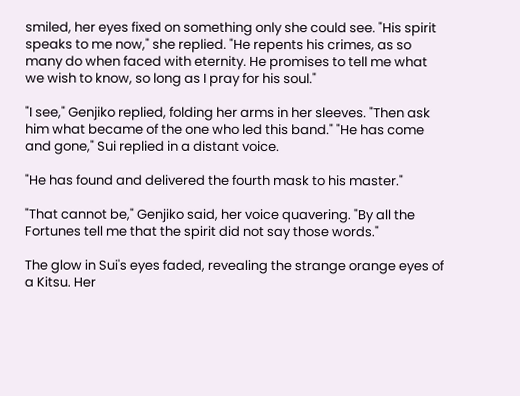smiled, her eyes fixed on something only she could see. "His spirit speaks to me now," she replied. "He repents his crimes, as so many do when faced with eternity. He promises to tell me what we wish to know, so long as I pray for his soul."

"I see," Genjiko replied, folding her arms in her sleeves. "Then ask him what became of the one who led this band." "He has come and gone," Sui replied in a distant voice.

"He has found and delivered the fourth mask to his master."

"That cannot be," Genjiko said, her voice quavering. "By all the Fortunes tell me that the spirit did not say those words."

The glow in Sui's eyes faded, revealing the strange orange eyes of a Kitsu. Her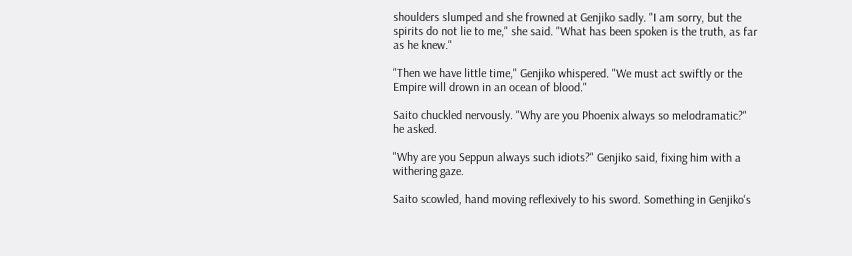shoulders slumped and she frowned at Genjiko sadly. "I am sorry, but the spirits do not lie to me," she said. "What has been spoken is the truth, as far as he knew."

"Then we have little time," Genjiko whispered. "We must act swiftly or the Empire will drown in an ocean of blood."

Saito chuckled nervously. "Why are you Phoenix always so melodramatic?" he asked.

"Why are you Seppun always such idiots?" Genjiko said, fixing him with a withering gaze.

Saito scowled, hand moving reflexively to his sword. Something in Genjiko's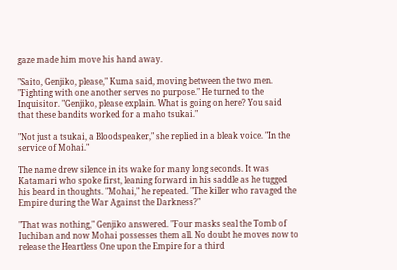gaze made him move his hand away.

"Saito, Genjiko, please," Kuma said, moving between the two men. "Fighting with one another serves no purpose." He turned to the Inquisitor. "Genjiko, please explain. What is going on here? You said that these bandits worked for a maho tsukai."

"Not just a tsukai, a Bloodspeaker," she replied in a bleak voice. "In the service of Mohai."

The name drew silence in its wake for many long seconds. It was Katamari who spoke first, leaning forward in his saddle as he tugged his beard in thoughts. "Mohai," he repeated. "The killer who ravaged the Empire during the War Against the Darkness?"

"That was nothing," Genjiko answered. "Four masks seal the Tomb of Iuchiban and now Mohai possesses them all. No doubt he moves now to release the Heartless One upon the Empire for a third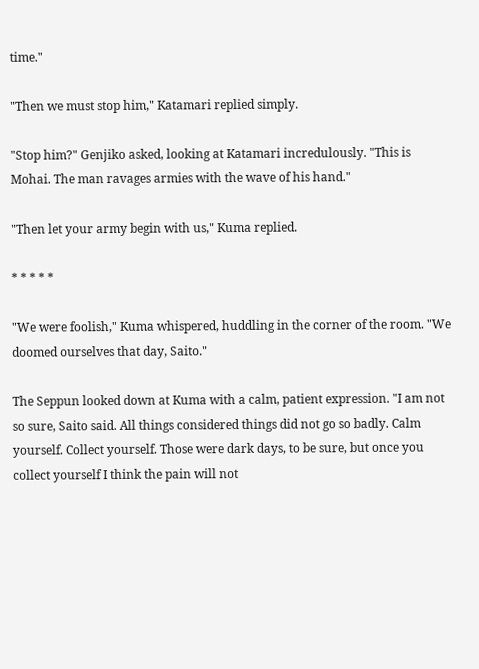time."

"Then we must stop him," Katamari replied simply.

"Stop him?" Genjiko asked, looking at Katamari incredulously. "This is Mohai. The man ravages armies with the wave of his hand."

"Then let your army begin with us," Kuma replied.

* * * * *

"We were foolish," Kuma whispered, huddling in the corner of the room. "We doomed ourselves that day, Saito."

The Seppun looked down at Kuma with a calm, patient expression. "I am not so sure, Saito said. All things considered things did not go so badly. Calm yourself. Collect yourself. Those were dark days, to be sure, but once you collect yourself I think the pain will not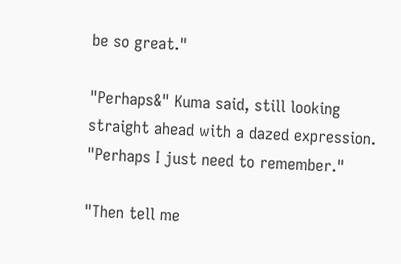be so great."

"Perhaps&" Kuma said, still looking straight ahead with a dazed expression. "Perhaps I just need to remember."

"Then tell me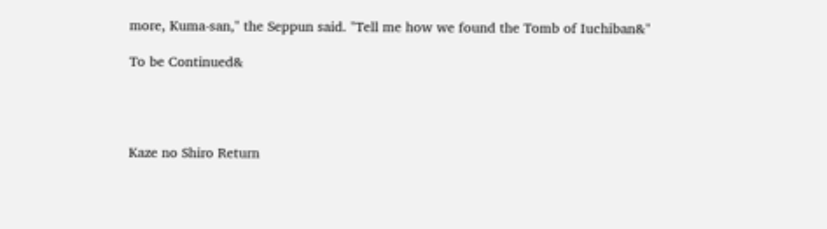more, Kuma-san," the Seppun said. "Tell me how we found the Tomb of Iuchiban&"

To be Continued&




Kaze no Shiro Return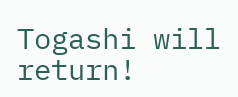Togashi will return!